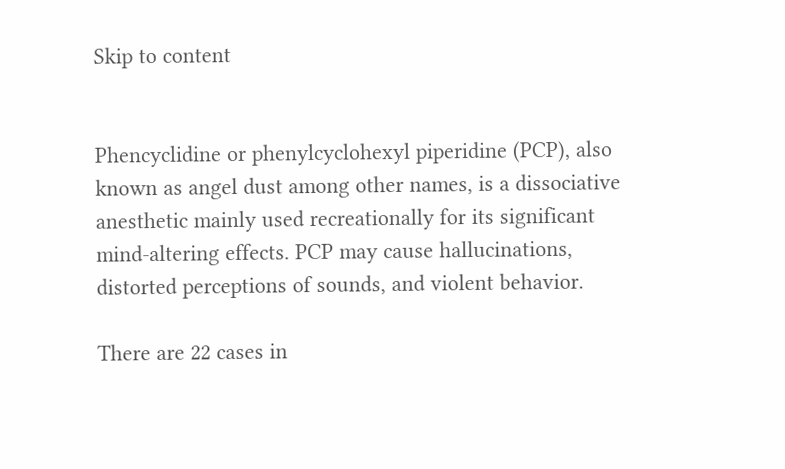Skip to content


Phencyclidine or phenylcyclohexyl piperidine (PCP), also known as angel dust among other names, is a dissociative anesthetic mainly used recreationally for its significant mind-altering effects. PCP may cause hallucinations, distorted perceptions of sounds, and violent behavior.

There are 22 cases in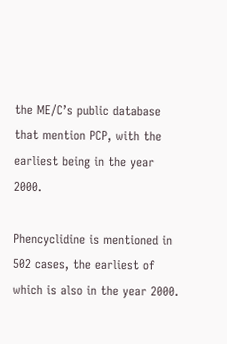the ME/C’s public database that mention PCP, with the earliest being in the year 2000.

Phencyclidine is mentioned in 502 cases, the earliest of which is also in the year 2000.